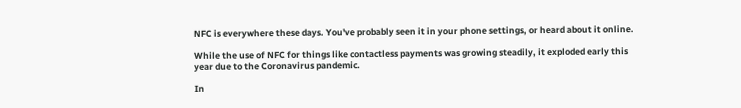NFC is everywhere these days. You've probably seen it in your phone settings, or heard about it online.

While the use of NFC for things like contactless payments was growing steadily, it exploded early this year due to the Coronavirus pandemic.

In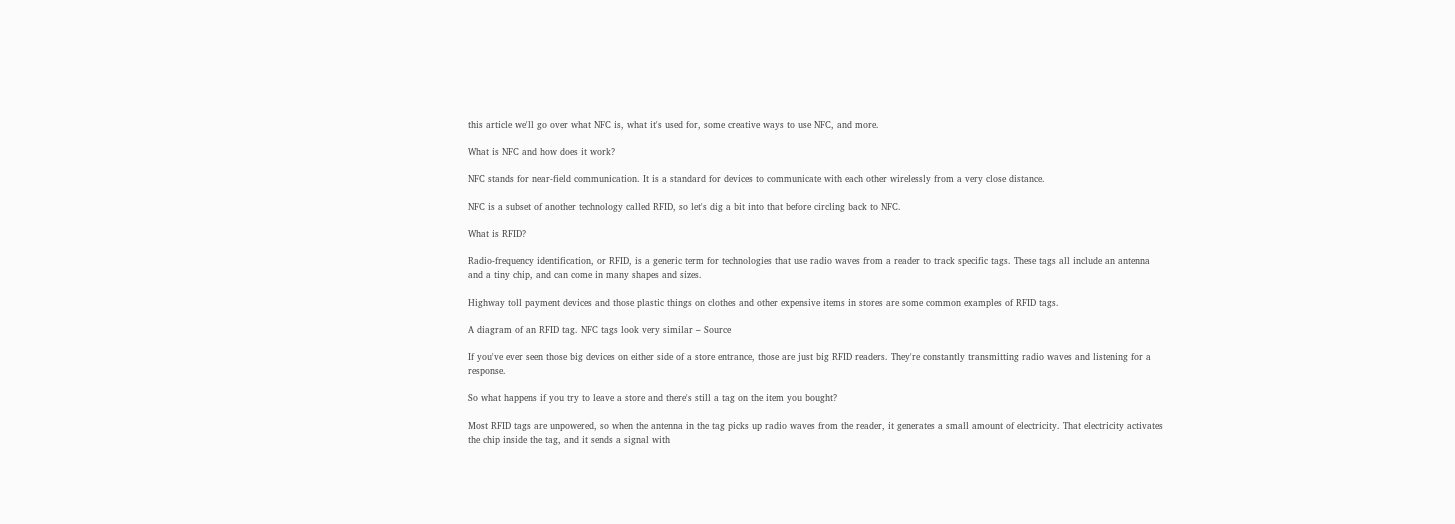this article we'll go over what NFC is, what it's used for, some creative ways to use NFC, and more.

What is NFC and how does it work?

NFC stands for near-field communication. It is a standard for devices to communicate with each other wirelessly from a very close distance.

NFC is a subset of another technology called RFID, so let's dig a bit into that before circling back to NFC.

What is RFID?

Radio-frequency identification, or RFID, is a generic term for technologies that use radio waves from a reader to track specific tags. These tags all include an antenna and a tiny chip, and can come in many shapes and sizes.

Highway toll payment devices and those plastic things on clothes and other expensive items in stores are some common examples of RFID tags.

A diagram of an RFID tag. NFC tags look very similar – Source

If you've ever seen those big devices on either side of a store entrance, those are just big RFID readers. They're constantly transmitting radio waves and listening for a response.

So what happens if you try to leave a store and there's still a tag on the item you bought?

Most RFID tags are unpowered, so when the antenna in the tag picks up radio waves from the reader, it generates a small amount of electricity. That electricity activates the chip inside the tag, and it sends a signal with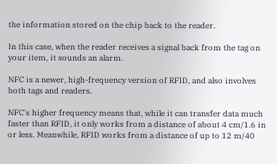the information stored on the chip back to the reader.

In this case, when the reader receives a signal back from the tag on your item, it sounds an alarm.

NFC is a newer, high-frequency version of RFID, and also involves both tags and readers.

NFC's higher frequency means that, while it can transfer data much faster than RFID, it only works from a distance of about 4 cm/1.6 in or less. Meanwhile, RFID works from a distance of up to 12 m/40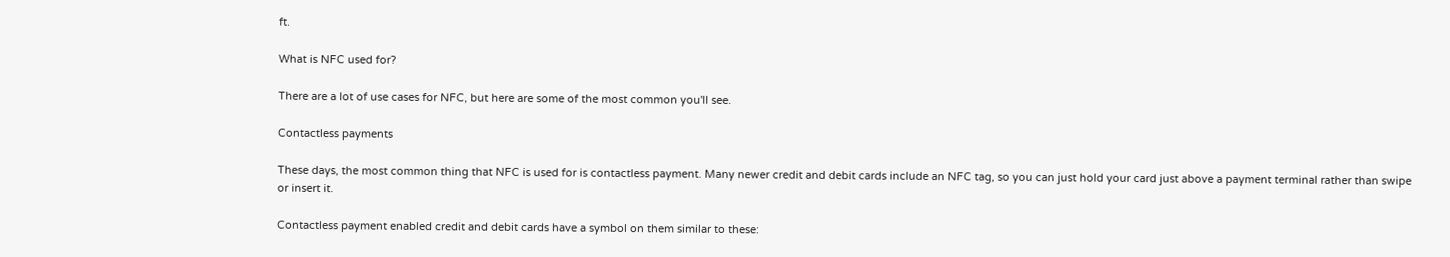ft.

What is NFC used for?

There are a lot of use cases for NFC, but here are some of the most common you'll see.

Contactless payments

These days, the most common thing that NFC is used for is contactless payment. Many newer credit and debit cards include an NFC tag, so you can just hold your card just above a payment terminal rather than swipe or insert it.

Contactless payment enabled credit and debit cards have a symbol on them similar to these: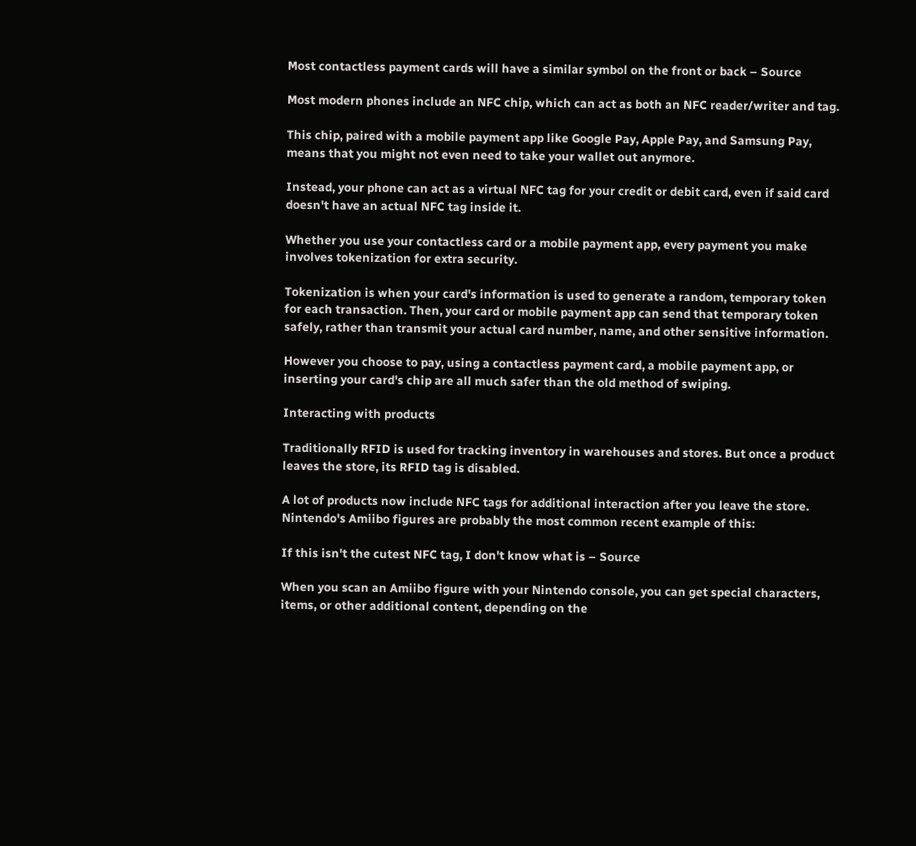Most contactless payment cards will have a similar symbol on the front or back – Source

Most modern phones include an NFC chip, which can act as both an NFC reader/writer and tag.

This chip, paired with a mobile payment app like Google Pay, Apple Pay, and Samsung Pay, means that you might not even need to take your wallet out anymore.

Instead, your phone can act as a virtual NFC tag for your credit or debit card, even if said card doesn't have an actual NFC tag inside it.

Whether you use your contactless card or a mobile payment app, every payment you make involves tokenization for extra security.

Tokenization is when your card's information is used to generate a random, temporary token for each transaction. Then, your card or mobile payment app can send that temporary token safely, rather than transmit your actual card number, name, and other sensitive information.

However you choose to pay, using a contactless payment card, a mobile payment app, or inserting your card's chip are all much safer than the old method of swiping.

Interacting with products

Traditionally RFID is used for tracking inventory in warehouses and stores. But once a product leaves the store, its RFID tag is disabled.

A lot of products now include NFC tags for additional interaction after you leave the store. Nintendo's Amiibo figures are probably the most common recent example of this:

If this isn't the cutest NFC tag, I don't know what is – Source

When you scan an Amiibo figure with your Nintendo console, you can get special characters, items, or other additional content, depending on the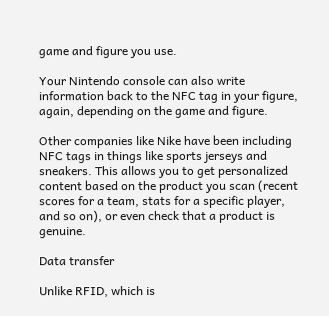game and figure you use.

Your Nintendo console can also write information back to the NFC tag in your figure, again, depending on the game and figure.

Other companies like Nike have been including NFC tags in things like sports jerseys and sneakers. This allows you to get personalized content based on the product you scan (recent scores for a team, stats for a specific player, and so on), or even check that a product is genuine.

Data transfer

Unlike RFID, which is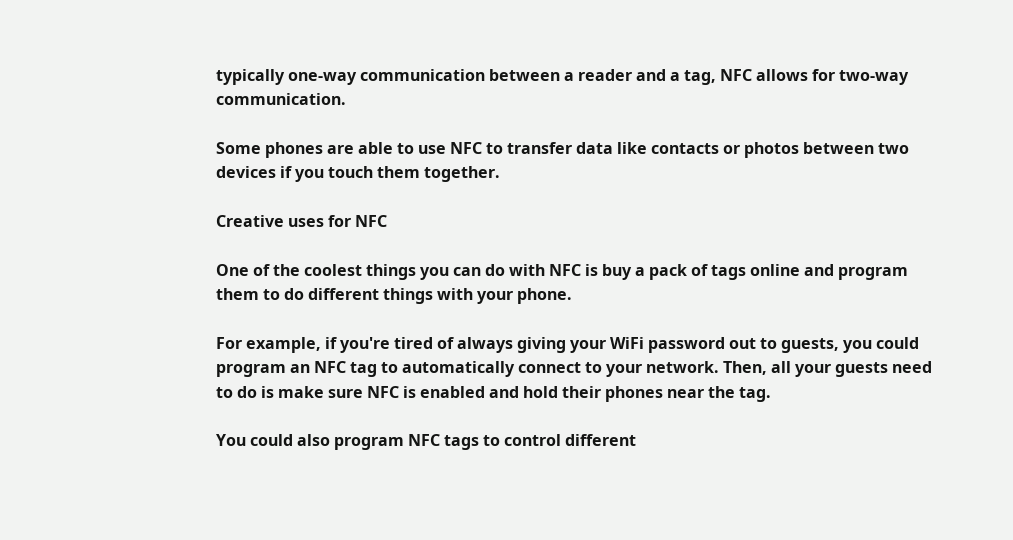typically one-way communication between a reader and a tag, NFC allows for two-way communication.

Some phones are able to use NFC to transfer data like contacts or photos between two devices if you touch them together.

Creative uses for NFC

One of the coolest things you can do with NFC is buy a pack of tags online and program them to do different things with your phone.

For example, if you're tired of always giving your WiFi password out to guests, you could program an NFC tag to automatically connect to your network. Then, all your guests need to do is make sure NFC is enabled and hold their phones near the tag.

You could also program NFC tags to control different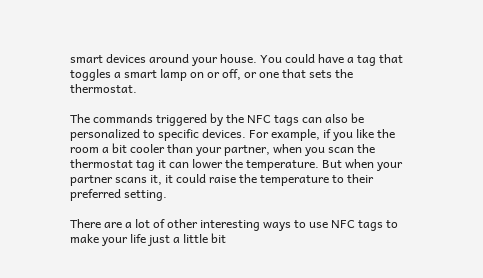smart devices around your house. You could have a tag that toggles a smart lamp on or off, or one that sets the thermostat.

The commands triggered by the NFC tags can also be personalized to specific devices. For example, if you like the room a bit cooler than your partner, when you scan the thermostat tag it can lower the temperature. But when your partner scans it, it could raise the temperature to their preferred setting.

There are a lot of other interesting ways to use NFC tags to make your life just a little bit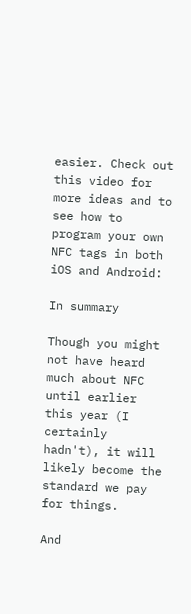easier. Check out this video for more ideas and to see how to program your own NFC tags in both iOS and Android:

In summary

Though you might not have heard much about NFC until earlier this year (I certainly hadn't), it will likely become the standard we pay for things.

And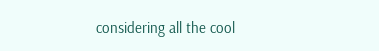considering all the cool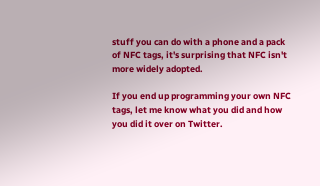stuff you can do with a phone and a pack of NFC tags, it's surprising that NFC isn't more widely adopted.

If you end up programming your own NFC tags, let me know what you did and how you did it over on Twitter.